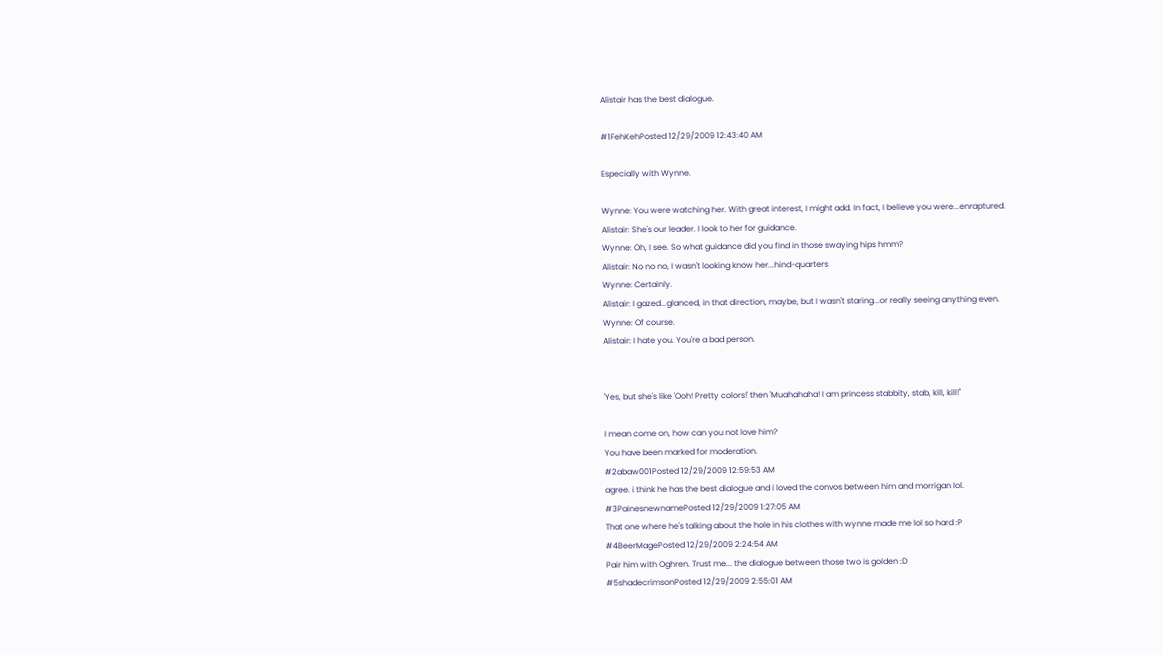Alistair has the best dialogue.

#1FehKehPosted 12/29/2009 12:43:40 AM

Especially with Wynne.

Wynne: You were watching her. With great interest, I might add. In fact, I believe you were...enraptured.
Alistair: She's our leader. I look to her for guidance.
Wynne: Oh, I see. So what guidance did you find in those swaying hips hmm?
Alistair: No no no, I wasn't looking know her...hind-quarters
Wynne: Certainly.
Alistair: I gazed...glanced, in that direction, maybe, but I wasn't staring...or really seeing anything even.
Wynne: Of course.
Alistair: I hate you. You're a bad person.


'Yes, but she's like 'Ooh! Pretty colors!' then 'Muahahaha! I am princess stabbity, stab, kill, kill!''

I mean come on, how can you not love him?
You have been marked for moderation.
#2abaw001Posted 12/29/2009 12:59:53 AM
agree. i think he has the best dialogue and i loved the convos between him and morrigan lol.
#3PainesnewnamePosted 12/29/2009 1:27:05 AM
That one where he's talking about the hole in his clothes with wynne made me lol so hard :P
#4BeerMagePosted 12/29/2009 2:24:54 AM
Pair him with Oghren. Trust me... the dialogue between those two is golden :D
#5shadecrimsonPosted 12/29/2009 2:55:01 AM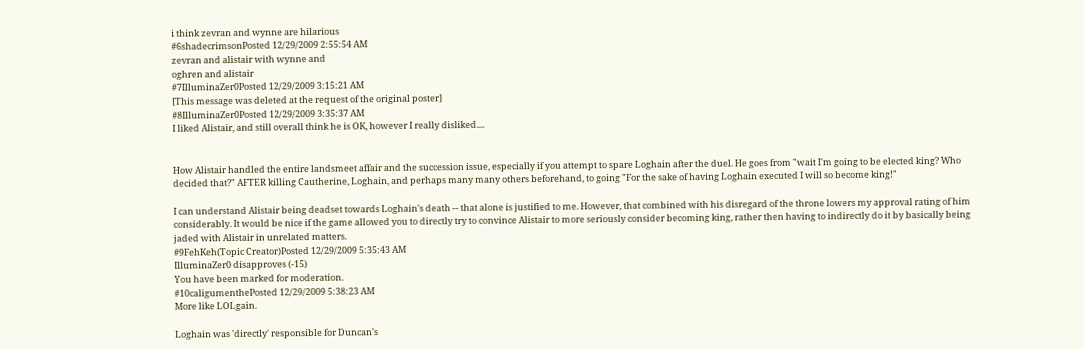i think zevran and wynne are hilarious
#6shadecrimsonPosted 12/29/2009 2:55:54 AM
zevran and alistair with wynne and
oghren and alistair
#7IlluminaZer0Posted 12/29/2009 3:15:21 AM
[This message was deleted at the request of the original poster]
#8IlluminaZer0Posted 12/29/2009 3:35:37 AM
I liked Alistair, and still overall think he is OK, however I really disliked....


How Alistair handled the entire landsmeet affair and the succession issue, especially if you attempt to spare Loghain after the duel. He goes from "wait I'm going to be elected king? Who decided that?" AFTER killing Cautherine, Loghain, and perhaps many many others beforehand, to going "For the sake of having Loghain executed I will so become king!"

I can understand Alistair being deadset towards Loghain's death -- that alone is justified to me. However, that combined with his disregard of the throne lowers my approval rating of him considerably. It would be nice if the game allowed you to directly try to convince Alistair to more seriously consider becoming king, rather then having to indirectly do it by basically being jaded with Alistair in unrelated matters.
#9FehKeh(Topic Creator)Posted 12/29/2009 5:35:43 AM
IlluminaZer0 disapproves (-15)
You have been marked for moderation.
#10caligumenthePosted 12/29/2009 5:38:23 AM
More like LOLgain.

Loghain was 'directly' responsible for Duncan's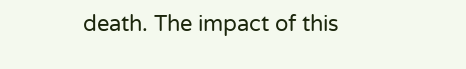death. The impact of this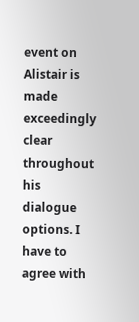event on Alistair is made exceedingly clear throughout his dialogue options. I have to agree with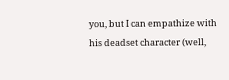you, but I can empathize with his deadset character (well,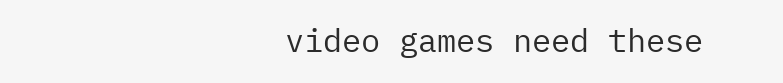video games need these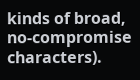kinds of broad, no-compromise characters).